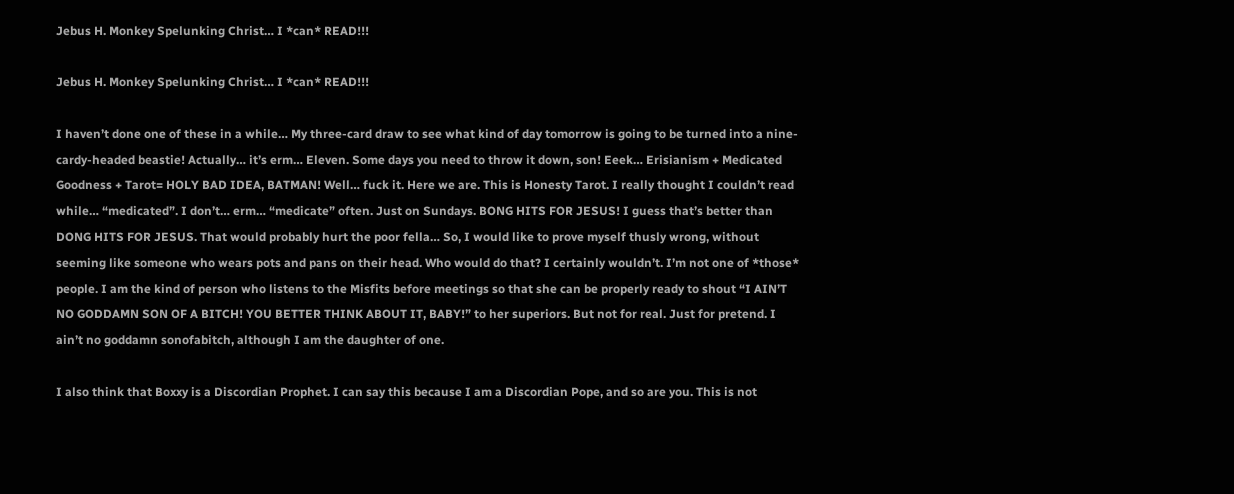Jebus H. Monkey Spelunking Christ… I *can* READ!!!

Jebus H. Monkey Spelunking Christ… I *can* READ!!!

I haven’t done one of these in a while… My three-card draw to see what kind of day tomorrow is going to be turned into a nine-cardy-headed beastie! Actually… it’s erm… Eleven. Some days you need to throw it down, son! Eeek… Erisianism + Medicated Goodness + Tarot= HOLY BAD IDEA, BATMAN! Well… fuck it. Here we are. This is Honesty Tarot. I really thought I couldn’t read while… “medicated”. I don’t… erm… “medicate” often. Just on Sundays. BONG HITS FOR JESUS! I guess that’s better than DONG HITS FOR JESUS. That would probably hurt the poor fella… So, I would like to prove myself thusly wrong, without seeming like someone who wears pots and pans on their head. Who would do that? I certainly wouldn’t. I’m not one of *those* people. I am the kind of person who listens to the Misfits before meetings so that she can be properly ready to shout “I AIN’T NO GODDAMN SON OF A BITCH! YOU BETTER THINK ABOUT IT, BABY!” to her superiors. But not for real. Just for pretend. I ain’t no goddamn sonofabitch, although I am the daughter of one.

I also think that Boxxy is a Discordian Prophet. I can say this because I am a Discordian Pope, and so are you. This is not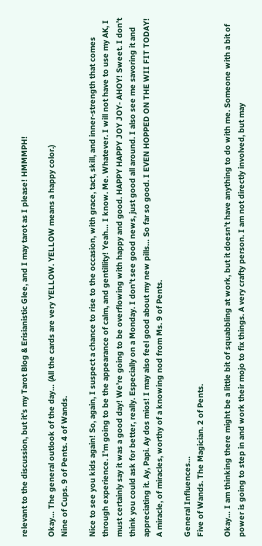relevant to the discussion, but it’s my Tarot Blog & Erisianistic Glee, and I may tarot as I please! HMMMPH!

Okay… The general outlook of the day… (All the cards are very YELLOW. YELLOW means a happy color.)
Nine of Cups. 9 of Pents. 4 of Wands.

Nice to see you kids again! So, again, I suspect a chance to rise to the occasion, with grace, tact, skill, and inner-strength that comes through experience. I’m going to be the appearance of calm, and gentillity! Yeah… I know. Me. Whatever. I will not have to use my AK, I must certainly say it was a good day! We’re going to be overflowing with happy and good. HAPPY HAPPY JOY JOY- AHOY! Sweet. I don’t think you could ask for better, really. Especially on a Monday. I don’t see good news, just good all around. I also see me savoring it and appreciating it. Ay, Papi. Ay dos mios! I may also feel good about my new pills… So far so good. I EVEN HOPPED ON THE WII FIT TODAY! A miracle, of miracles, worthy of a knowing nod from Ms. 9 of Pents.

General Influences…
Five of Wands. The Magician. 2 of Pents.

Okay… I am thinking there might be a little bit of squabbling at work, but it doesn’t have anything to do with me. Someone with a bit of power is going to step in and work their mojo to fix things. A very crafty person. I am not directly involved, but may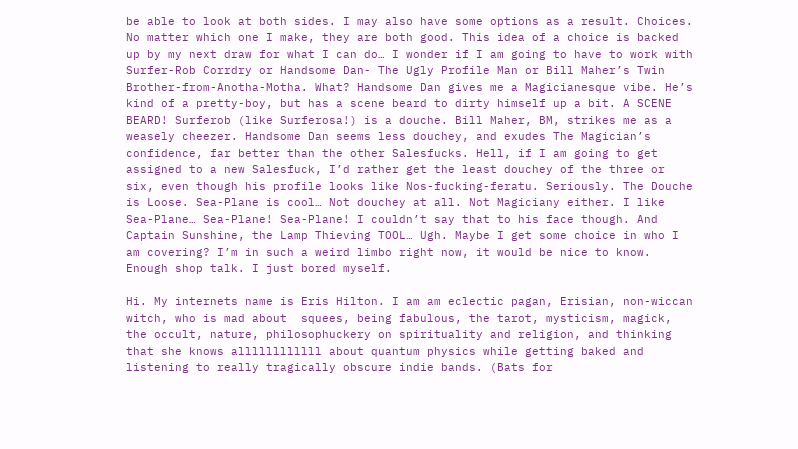be able to look at both sides. I may also have some options as a result. Choices. No matter which one I make, they are both good. This idea of a choice is backed up by my next draw for what I can do… I wonder if I am going to have to work with Surfer-Rob Corrdry or Handsome Dan- The Ugly Profile Man or Bill Maher’s Twin Brother-from-Anotha-Motha. What? Handsome Dan gives me a Magicianesque vibe. He’s kind of a pretty-boy, but has a scene beard to dirty himself up a bit. A SCENE BEARD! Surferob (like Surferosa!) is a douche. Bill Maher, BM, strikes me as a weasely cheezer. Handsome Dan seems less douchey, and exudes The Magician’s confidence, far better than the other Salesfucks. Hell, if I am going to get assigned to a new Salesfuck, I’d rather get the least douchey of the three or six, even though his profile looks like Nos-fucking-feratu. Seriously. The Douche is Loose. Sea-Plane is cool… Not douchey at all. Not Magiciany either. I like Sea-Plane… Sea-Plane! Sea-Plane! I couldn’t say that to his face though. And Captain Sunshine, the Lamp Thieving TOOL… Ugh. Maybe I get some choice in who I am covering? I’m in such a weird limbo right now, it would be nice to know. Enough shop talk. I just bored myself.

Hi. My internets name is Eris Hilton. I am am eclectic pagan, Erisian, non-wiccan witch, who is mad about  squees, being fabulous, the tarot, mysticism, magick, the occult, nature, philosophuckery on spirituality and religion, and thinking that she knows allllllllllll about quantum physics while getting baked and listening to really tragically obscure indie bands. (Bats for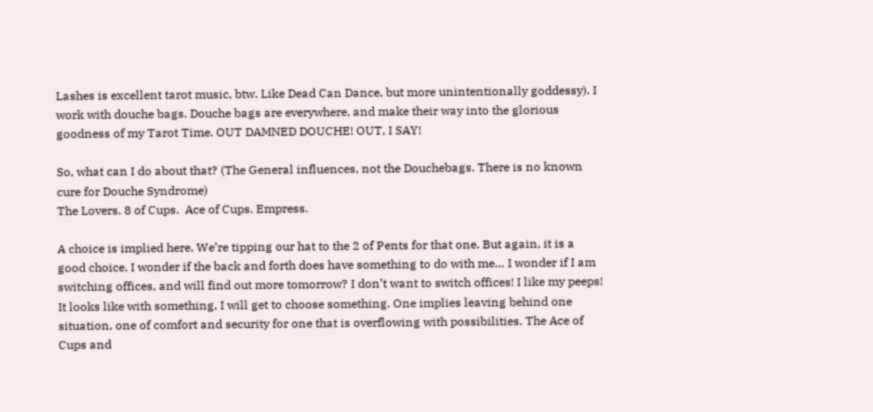Lashes is excellent tarot music, btw. Like Dead Can Dance, but more unintentionally goddessy). I work with douche bags. Douche bags are everywhere, and make their way into the glorious goodness of my Tarot Time. OUT DAMNED DOUCHE! OUT, I SAY!

So, what can I do about that? (The General influences, not the Douchebags. There is no known cure for Douche Syndrome)
The Lovers. 8 of Cups.  Ace of Cups. Empress.

A choice is implied here. We’re tipping our hat to the 2 of Pents for that one. But again, it is a good choice. I wonder if the back and forth does have something to do with me… I wonder if I am switching offices, and will find out more tomorrow? I don’t want to switch offices! I like my peeps! It looks like with something, I will get to choose something. One implies leaving behind one situation, one of comfort and security for one that is overflowing with possibilities. The Ace of Cups and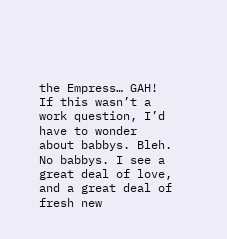the Empress… GAH! If this wasn’t a work question, I’d have to wonder about babbys. Bleh. No babbys. I see a great deal of love, and a great deal of fresh new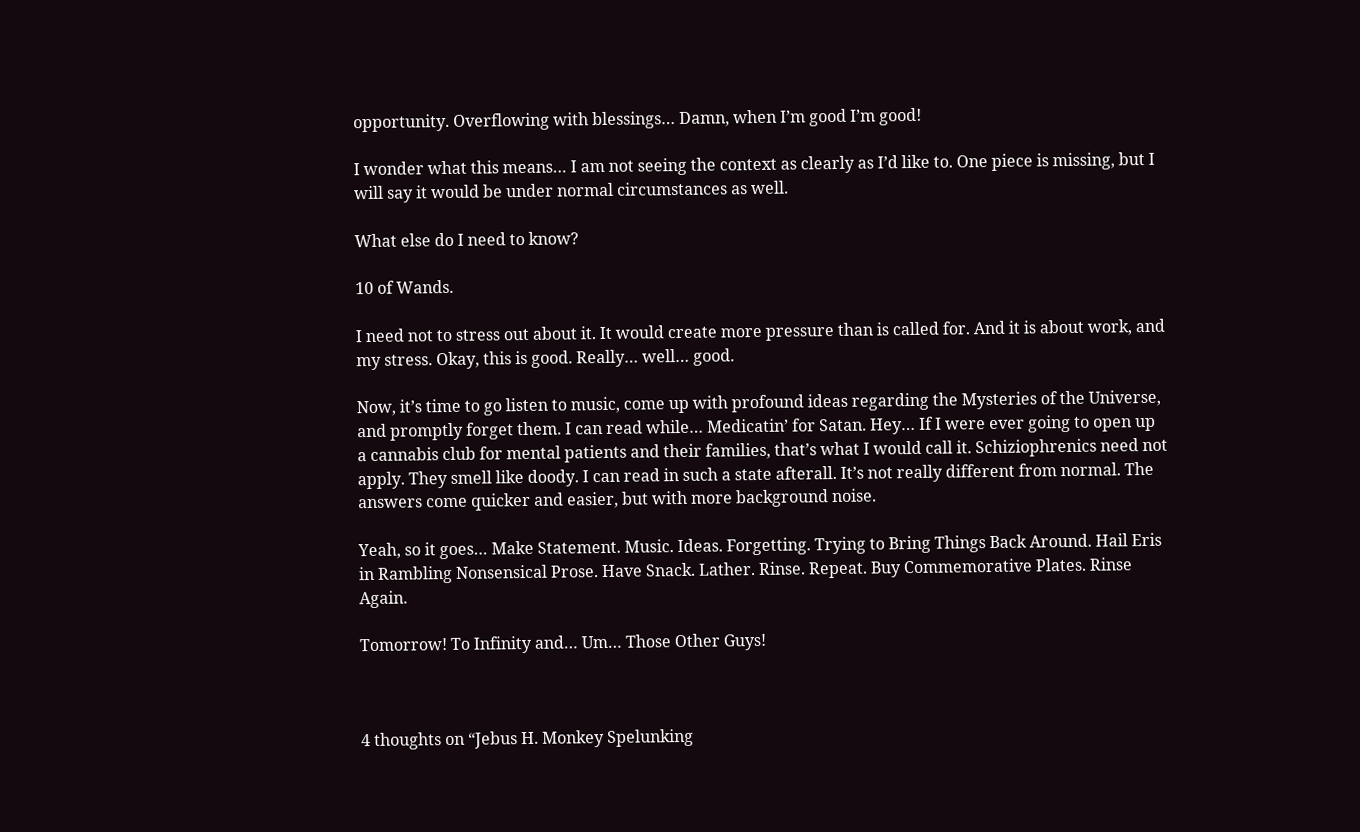opportunity. Overflowing with blessings… Damn, when I’m good I’m good!

I wonder what this means… I am not seeing the context as clearly as I’d like to. One piece is missing, but I will say it would be under normal circumstances as well.

What else do I need to know?

10 of Wands.

I need not to stress out about it. It would create more pressure than is called for. And it is about work, and my stress. Okay, this is good. Really… well… good.

Now, it’s time to go listen to music, come up with profound ideas regarding the Mysteries of the Universe, and promptly forget them. I can read while… Medicatin’ for Satan. Hey… If I were ever going to open up a cannabis club for mental patients and their families, that’s what I would call it. Schiziophrenics need not apply. They smell like doody. I can read in such a state afterall. It’s not really different from normal. The answers come quicker and easier, but with more background noise.

Yeah, so it goes… Make Statement. Music. Ideas. Forgetting. Trying to Bring Things Back Around. Hail Eris in Rambling Nonsensical Prose. Have Snack. Lather. Rinse. Repeat. Buy Commemorative Plates. Rinse Again.

Tomorrow! To Infinity and… Um… Those Other Guys!



4 thoughts on “Jebus H. Monkey Spelunking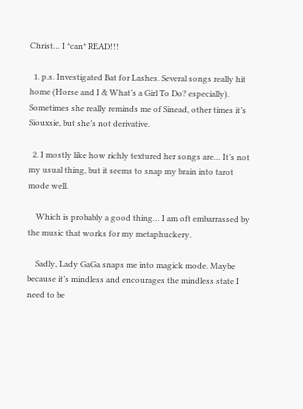Christ… I *can* READ!!!

  1. p.s. Investigated Bat for Lashes. Several songs really hit home (Horse and I & What’s a Girl To Do? especially). Sometimes she really reminds me of Sinead, other times it’s Siouxsie, but she’s not derivative.

  2. I mostly like how richly textured her songs are… It’s not my usual thing, but it seems to snap my brain into tarot mode well.

    Which is probably a good thing… I am oft embarrassed by the music that works for my metaphuckery.

    Sadly, Lady GaGa snaps me into magick mode. Maybe because it’s mindless and encourages the mindless state I need to be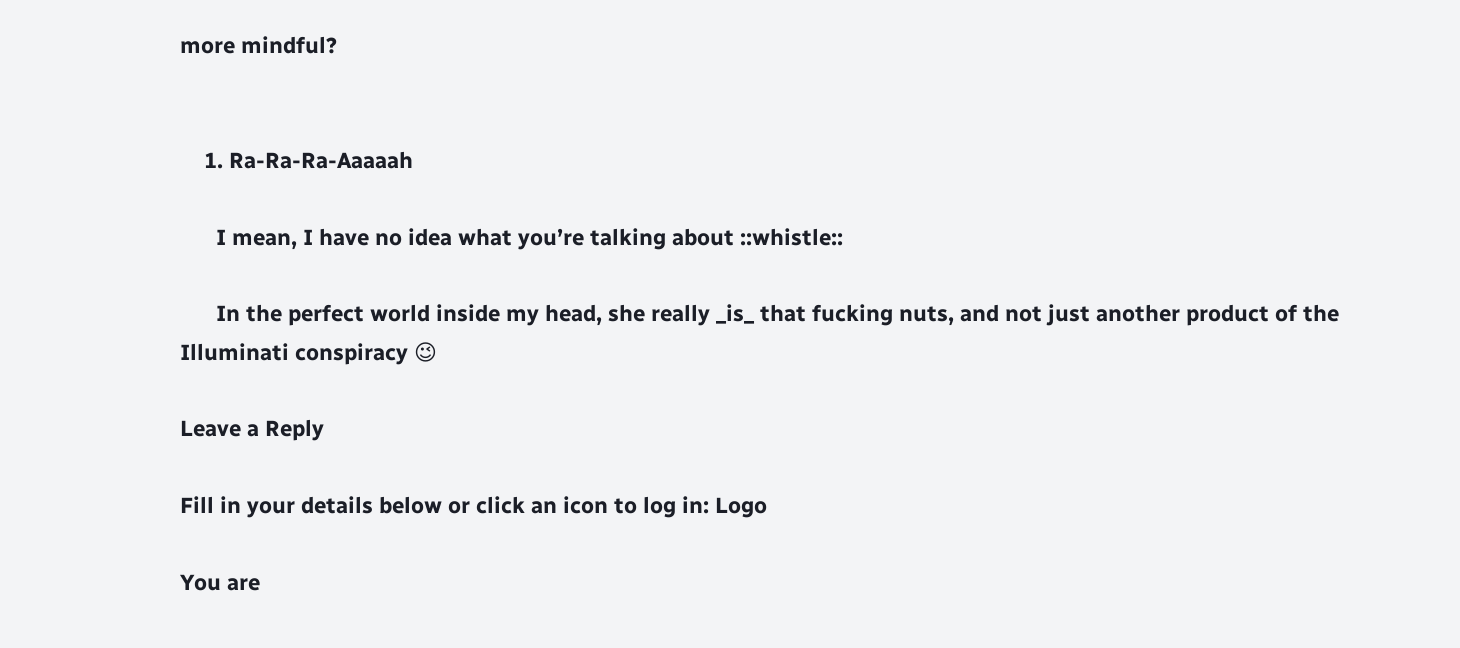more mindful?


    1. Ra-Ra-Ra-Aaaaah

      I mean, I have no idea what you’re talking about ::whistle::

      In the perfect world inside my head, she really _is_ that fucking nuts, and not just another product of the Illuminati conspiracy 😉

Leave a Reply

Fill in your details below or click an icon to log in: Logo

You are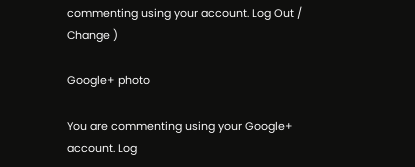commenting using your account. Log Out /  Change )

Google+ photo

You are commenting using your Google+ account. Log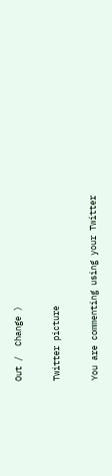Out /  Change )

Twitter picture

You are commenting using your Twitter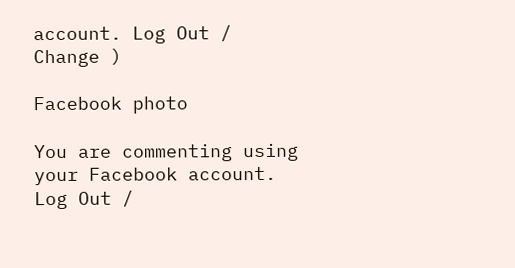account. Log Out /  Change )

Facebook photo

You are commenting using your Facebook account. Log Out /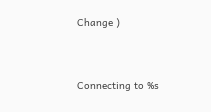Change )


Connecting to %s